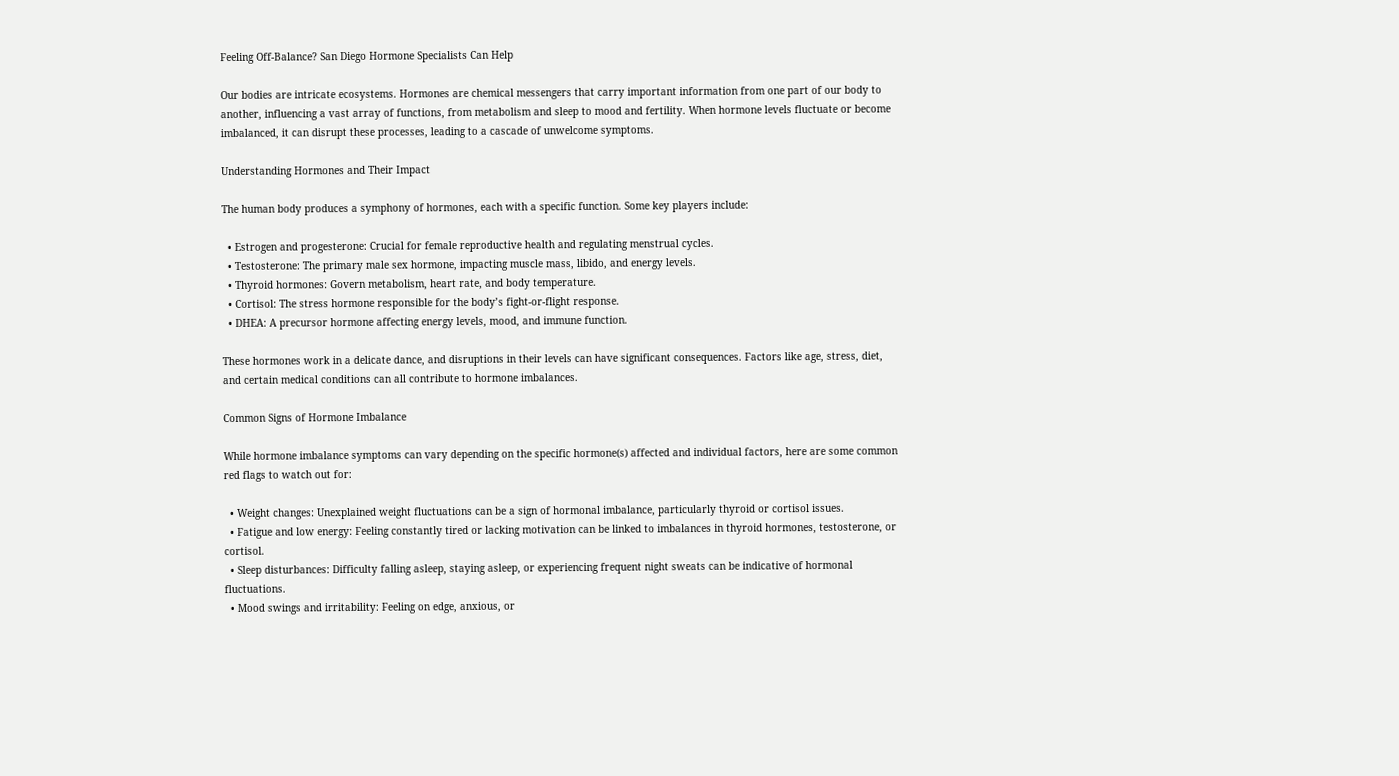Feeling Off-Balance? San Diego Hormone Specialists Can Help

Our bodies are intricate ecosystems. Hormones are chemical messengers that carry important information from one part of our body to another, influencing a vast array of functions, from metabolism and sleep to mood and fertility. When hormone levels fluctuate or become imbalanced, it can disrupt these processes, leading to a cascade of unwelcome symptoms.

Understanding Hormones and Their Impact

The human body produces a symphony of hormones, each with a specific function. Some key players include:

  • Estrogen and progesterone: Crucial for female reproductive health and regulating menstrual cycles.
  • Testosterone: The primary male sex hormone, impacting muscle mass, libido, and energy levels.
  • Thyroid hormones: Govern metabolism, heart rate, and body temperature.
  • Cortisol: The stress hormone responsible for the body’s fight-or-flight response.
  • DHEA: A precursor hormone affecting energy levels, mood, and immune function.

These hormones work in a delicate dance, and disruptions in their levels can have significant consequences. Factors like age, stress, diet, and certain medical conditions can all contribute to hormone imbalances.

Common Signs of Hormone Imbalance

While hormone imbalance symptoms can vary depending on the specific hormone(s) affected and individual factors, here are some common red flags to watch out for:

  • Weight changes: Unexplained weight fluctuations can be a sign of hormonal imbalance, particularly thyroid or cortisol issues.
  • Fatigue and low energy: Feeling constantly tired or lacking motivation can be linked to imbalances in thyroid hormones, testosterone, or cortisol.
  • Sleep disturbances: Difficulty falling asleep, staying asleep, or experiencing frequent night sweats can be indicative of hormonal fluctuations.
  • Mood swings and irritability: Feeling on edge, anxious, or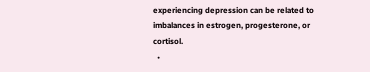experiencing depression can be related to imbalances in estrogen, progesterone, or cortisol.
  •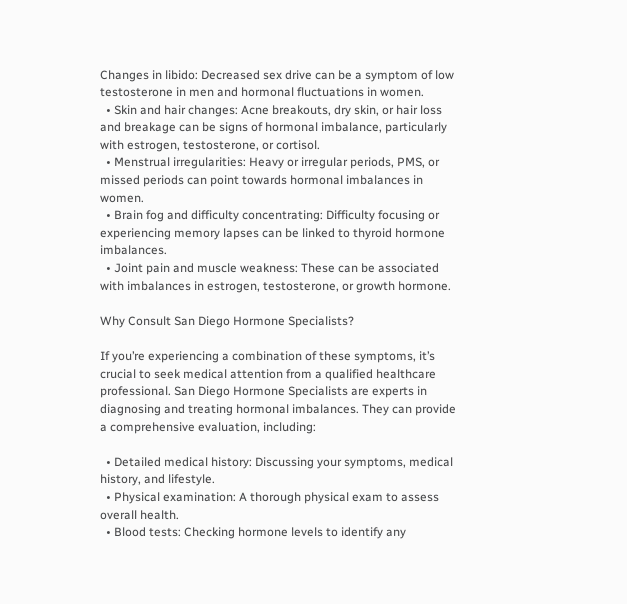Changes in libido: Decreased sex drive can be a symptom of low testosterone in men and hormonal fluctuations in women.
  • Skin and hair changes: Acne breakouts, dry skin, or hair loss and breakage can be signs of hormonal imbalance, particularly with estrogen, testosterone, or cortisol.
  • Menstrual irregularities: Heavy or irregular periods, PMS, or missed periods can point towards hormonal imbalances in women.
  • Brain fog and difficulty concentrating: Difficulty focusing or experiencing memory lapses can be linked to thyroid hormone imbalances.
  • Joint pain and muscle weakness: These can be associated with imbalances in estrogen, testosterone, or growth hormone.

Why Consult San Diego Hormone Specialists?

If you’re experiencing a combination of these symptoms, it’s crucial to seek medical attention from a qualified healthcare professional. San Diego Hormone Specialists are experts in diagnosing and treating hormonal imbalances. They can provide a comprehensive evaluation, including:

  • Detailed medical history: Discussing your symptoms, medical history, and lifestyle.
  • Physical examination: A thorough physical exam to assess overall health.
  • Blood tests: Checking hormone levels to identify any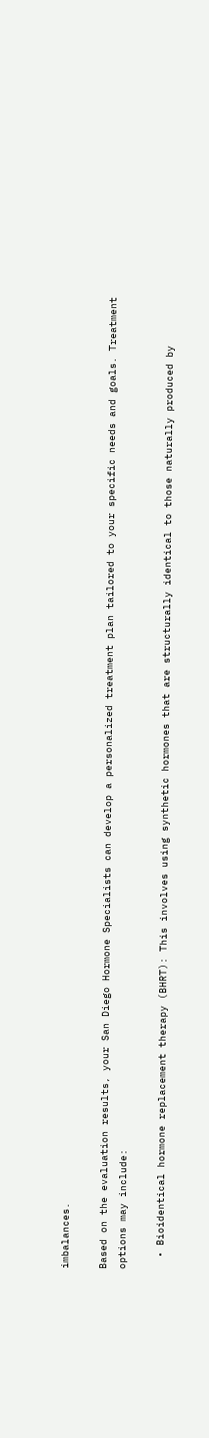imbalances.

Based on the evaluation results, your San Diego Hormone Specialists can develop a personalized treatment plan tailored to your specific needs and goals. Treatment options may include:

  • Bioidentical hormone replacement therapy (BHRT): This involves using synthetic hormones that are structurally identical to those naturally produced by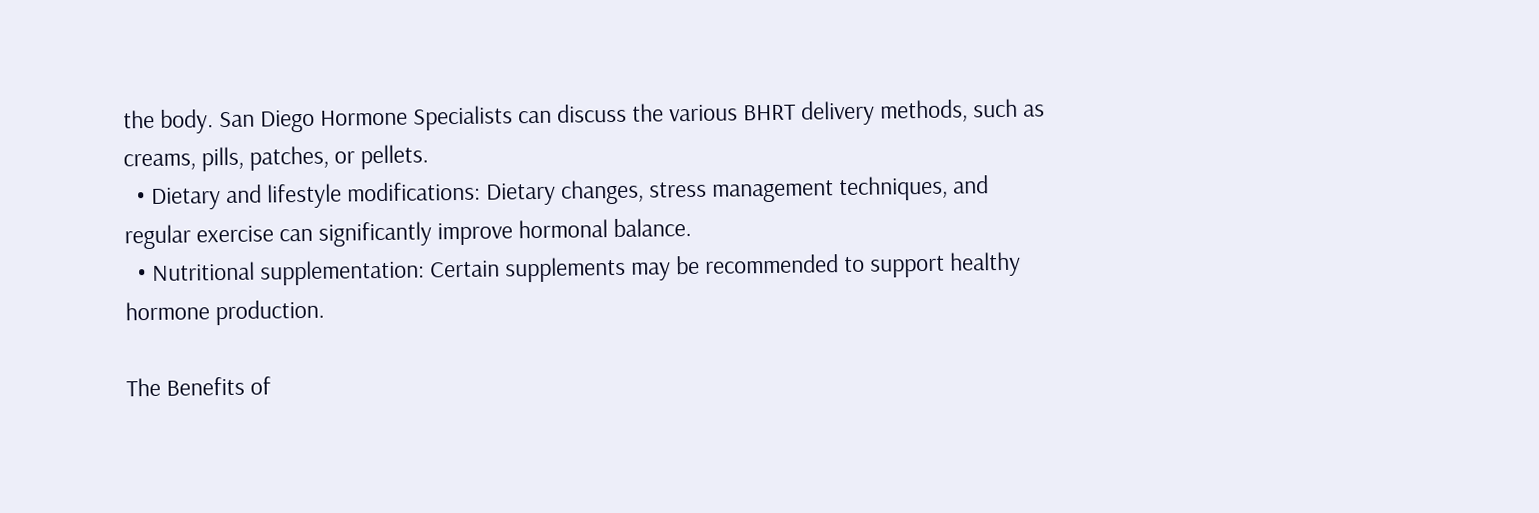the body. San Diego Hormone Specialists can discuss the various BHRT delivery methods, such as creams, pills, patches, or pellets.
  • Dietary and lifestyle modifications: Dietary changes, stress management techniques, and regular exercise can significantly improve hormonal balance.
  • Nutritional supplementation: Certain supplements may be recommended to support healthy hormone production.

The Benefits of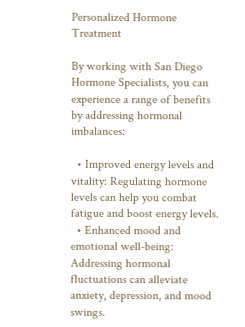Personalized Hormone Treatment

By working with San Diego Hormone Specialists, you can experience a range of benefits by addressing hormonal imbalances:

  • Improved energy levels and vitality: Regulating hormone levels can help you combat fatigue and boost energy levels.
  • Enhanced mood and emotional well-being: Addressing hormonal fluctuations can alleviate anxiety, depression, and mood swings.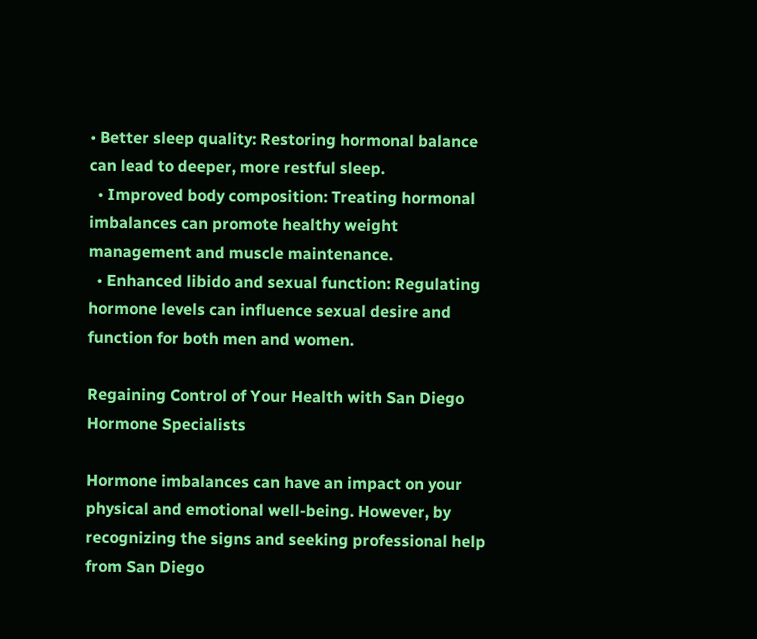• Better sleep quality: Restoring hormonal balance can lead to deeper, more restful sleep.
  • Improved body composition: Treating hormonal imbalances can promote healthy weight management and muscle maintenance.
  • Enhanced libido and sexual function: Regulating hormone levels can influence sexual desire and function for both men and women.

Regaining Control of Your Health with San Diego Hormone Specialists

Hormone imbalances can have an impact on your physical and emotional well-being. However, by recognizing the signs and seeking professional help from San Diego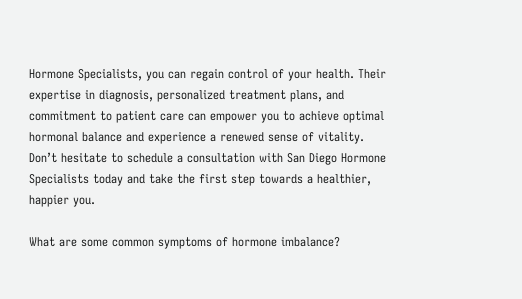Hormone Specialists, you can regain control of your health. Their expertise in diagnosis, personalized treatment plans, and commitment to patient care can empower you to achieve optimal hormonal balance and experience a renewed sense of vitality. Don’t hesitate to schedule a consultation with San Diego Hormone Specialists today and take the first step towards a healthier, happier you.

What are some common symptoms of hormone imbalance?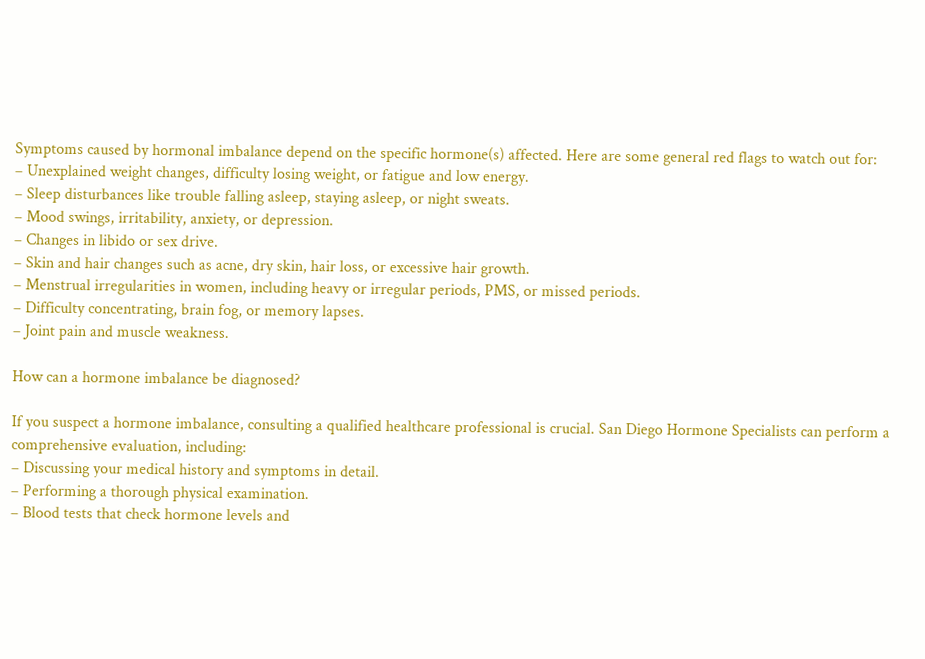Symptoms caused by hormonal imbalance depend on the specific hormone(s) affected. Here are some general red flags to watch out for:
– Unexplained weight changes, difficulty losing weight, or fatigue and low energy.
– Sleep disturbances like trouble falling asleep, staying asleep, or night sweats.
– Mood swings, irritability, anxiety, or depression.
– Changes in libido or sex drive.
– Skin and hair changes such as acne, dry skin, hair loss, or excessive hair growth.
– Menstrual irregularities in women, including heavy or irregular periods, PMS, or missed periods.
– Difficulty concentrating, brain fog, or memory lapses.
– Joint pain and muscle weakness.

How can a hormone imbalance be diagnosed?

If you suspect a hormone imbalance, consulting a qualified healthcare professional is crucial. San Diego Hormone Specialists can perform a comprehensive evaluation, including:
– Discussing your medical history and symptoms in detail.
– Performing a thorough physical examination.
– Blood tests that check hormone levels and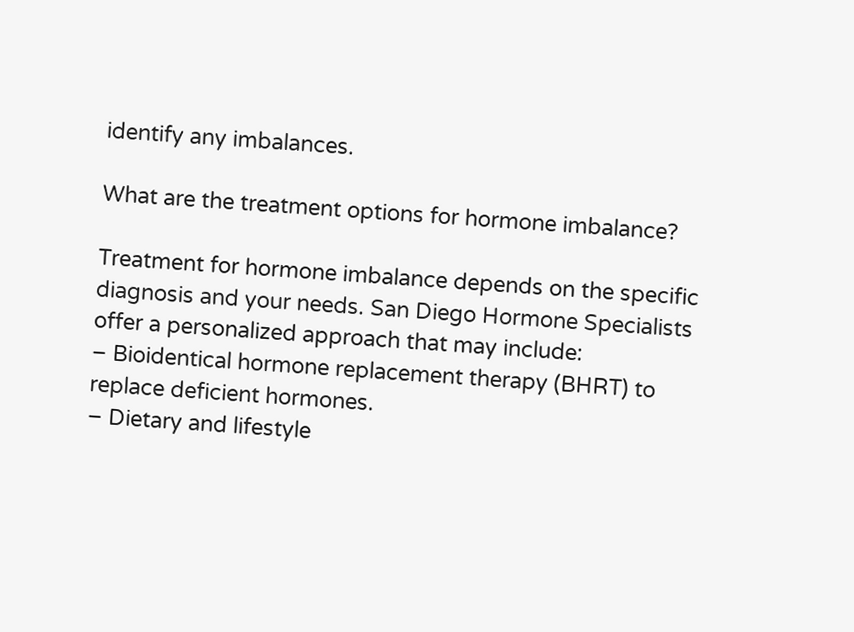identify any imbalances.

What are the treatment options for hormone imbalance?

Treatment for hormone imbalance depends on the specific diagnosis and your needs. San Diego Hormone Specialists offer a personalized approach that may include:
– Bioidentical hormone replacement therapy (BHRT) to replace deficient hormones.
– Dietary and lifestyle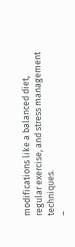modifications like a balanced diet, regular exercise, and stress management techniques.
–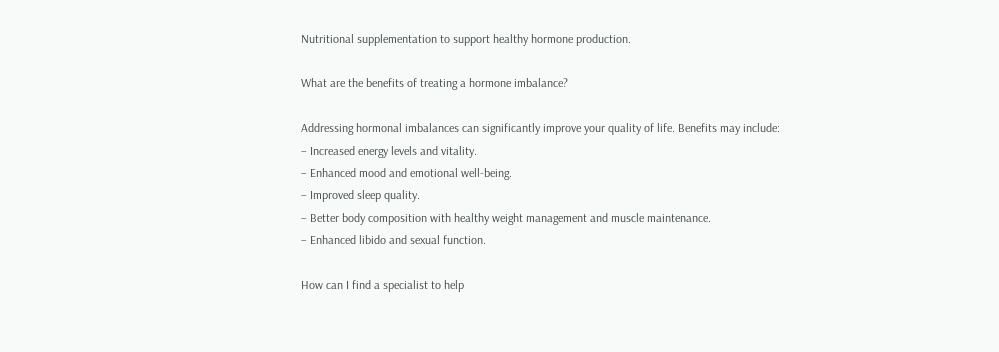Nutritional supplementation to support healthy hormone production.

What are the benefits of treating a hormone imbalance?

Addressing hormonal imbalances can significantly improve your quality of life. Benefits may include:
– Increased energy levels and vitality.
– Enhanced mood and emotional well-being.
– Improved sleep quality.
– Better body composition with healthy weight management and muscle maintenance.
– Enhanced libido and sexual function.

How can I find a specialist to help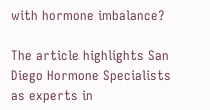with hormone imbalance?

The article highlights San Diego Hormone Specialists as experts in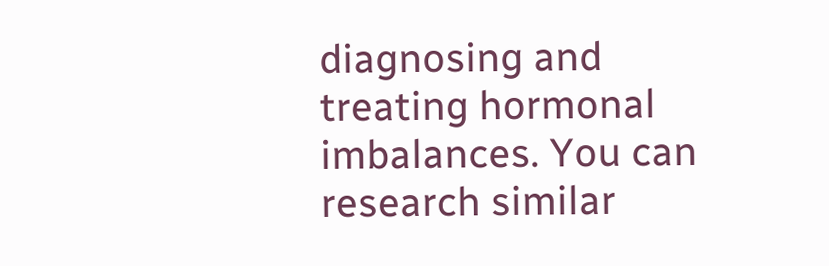diagnosing and treating hormonal imbalances. You can research similar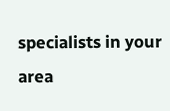specialists in your area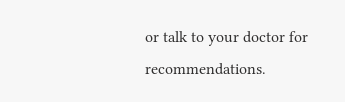or talk to your doctor for recommendations.